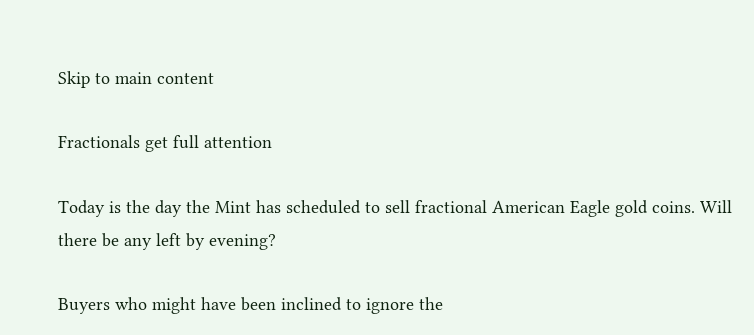Skip to main content

Fractionals get full attention

Today is the day the Mint has scheduled to sell fractional American Eagle gold coins. Will there be any left by evening?

Buyers who might have been inclined to ignore the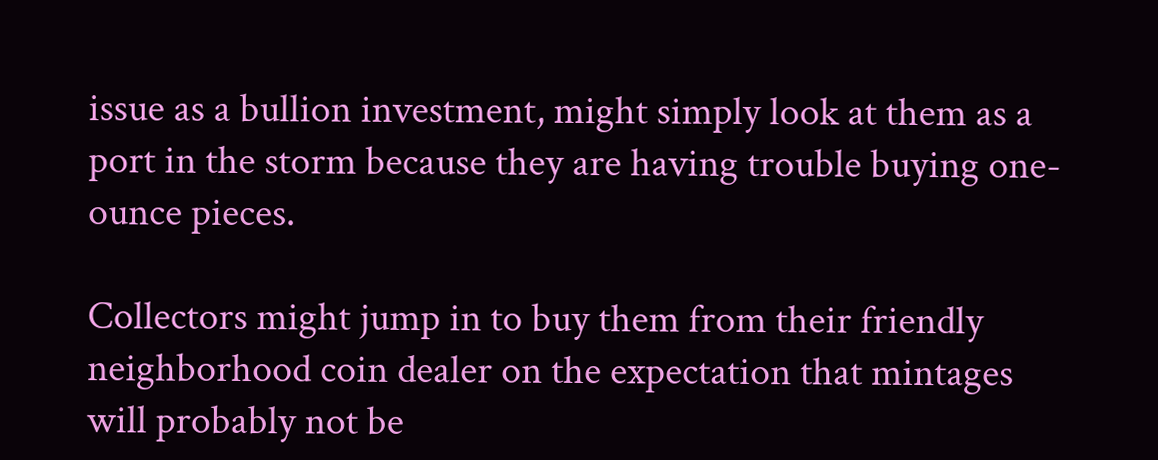issue as a bullion investment, might simply look at them as a port in the storm because they are having trouble buying one-ounce pieces.

Collectors might jump in to buy them from their friendly neighborhood coin dealer on the expectation that mintages will probably not be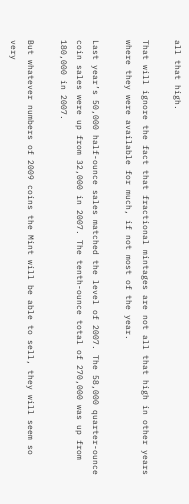all that high.

That will ignore the fact that fractional mintages are not all that high in other years where they were available for much, if not most of the year.

Last year’s 50,000 half-ounce sales matched the level of 2007. The 58,000 quarter-ounce coin sales were up from 32,000 in 2007. The tenth-ounce total of 270,000 was up from 180,000 in 2007.

But whatever numbers of 2009 coins the Mint will be able to sell, they will seem so very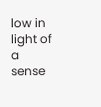low in light of a sense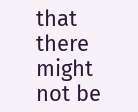that there might not be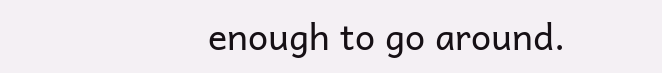enough to go around.